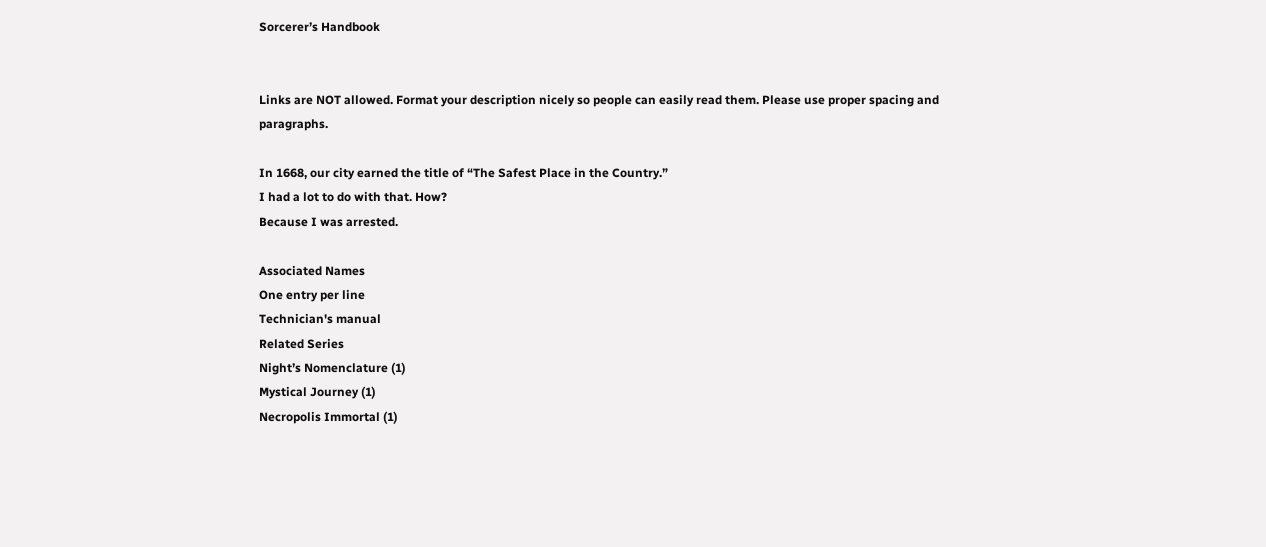Sorcerer’s Handbook


Links are NOT allowed. Format your description nicely so people can easily read them. Please use proper spacing and paragraphs.

In 1668, our city earned the title of “The Safest Place in the Country.”
I had a lot to do with that. How?
Because I was arrested.

Associated Names
One entry per line
Technician's manual
Related Series
Night’s Nomenclature (1)
Mystical Journey (1)
Necropolis Immortal (1)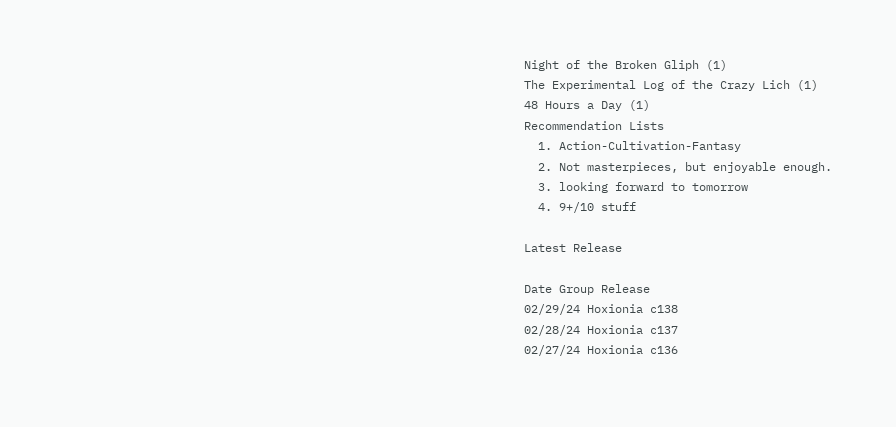Night of the Broken Gliph (1)
The Experimental Log of the Crazy Lich (1)
48 Hours a Day (1)
Recommendation Lists
  1. Action-Cultivation-Fantasy
  2. Not masterpieces, but enjoyable enough.
  3. looking forward to tomorrow
  4. 9+/10 stuff

Latest Release

Date Group Release
02/29/24 Hoxionia c138
02/28/24 Hoxionia c137
02/27/24 Hoxionia c136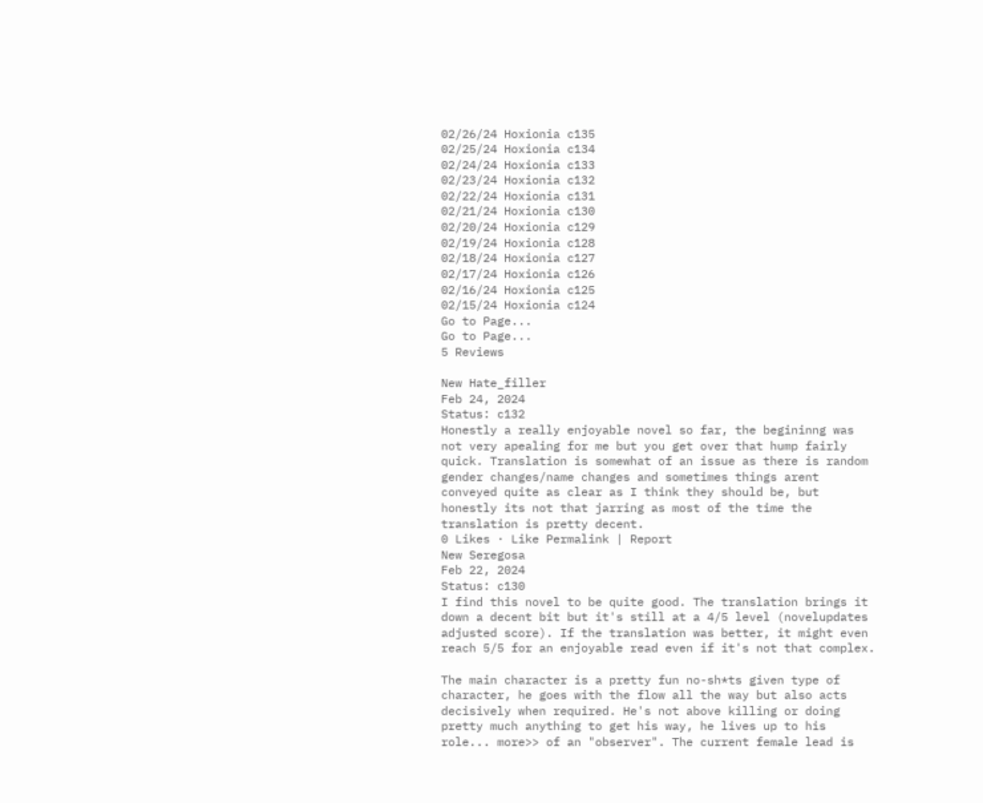02/26/24 Hoxionia c135
02/25/24 Hoxionia c134
02/24/24 Hoxionia c133
02/23/24 Hoxionia c132
02/22/24 Hoxionia c131
02/21/24 Hoxionia c130
02/20/24 Hoxionia c129
02/19/24 Hoxionia c128
02/18/24 Hoxionia c127
02/17/24 Hoxionia c126
02/16/24 Hoxionia c125
02/15/24 Hoxionia c124
Go to Page...
Go to Page...
5 Reviews

New Hate_filler
Feb 24, 2024
Status: c132
Honestly a really enjoyable novel so far, the begininng was not very apealing for me but you get over that hump fairly quick. Translation is somewhat of an issue as there is random gender changes/name changes and sometimes things arent conveyed quite as clear as I think they should be, but honestly its not that jarring as most of the time the translation is pretty decent.
0 Likes · Like Permalink | Report
New Seregosa
Feb 22, 2024
Status: c130
I find this novel to be quite good. The translation brings it down a decent bit but it's still at a 4/5 level (novelupdates adjusted score). If the translation was better, it might even reach 5/5 for an enjoyable read even if it's not that complex.

The main character is a pretty fun no-sh*ts given type of character, he goes with the flow all the way but also acts decisively when required. He's not above killing or doing pretty much anything to get his way, he lives up to his role... more>> of an "observer". The current female lead is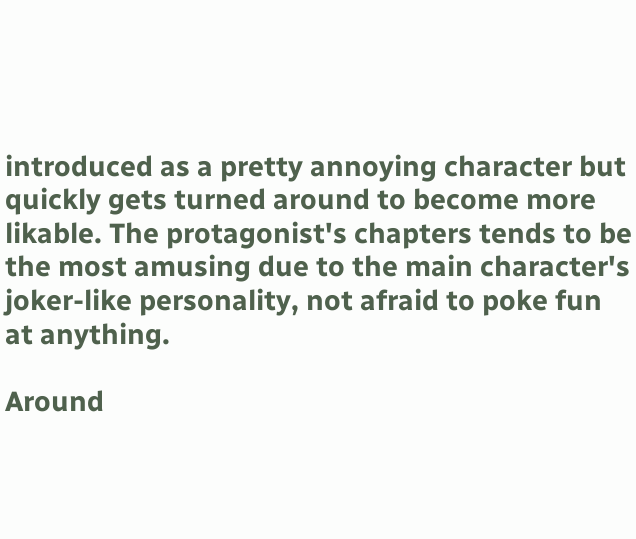introduced as a pretty annoying character but quickly gets turned around to become more likable. The protagonist's chapters tends to be the most amusing due to the main character's joker-like personality, not afraid to poke fun at anything.

Around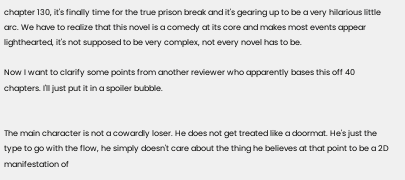chapter 130, it's finally time for the true prison break and it's gearing up to be a very hilarious little arc. We have to realize that this novel is a comedy at its core and makes most events appear lighthearted, it's not supposed to be very complex, not every novel has to be.

Now I want to clarify some points from another reviewer who apparently bases this off 40 chapters. I'll just put it in a spoiler bubble.


The main character is not a cowardly loser. He does not get treated like a doormat. He's just the type to go with the flow, he simply doesn't care about the thing he believes at that point to be a 2D manifestation of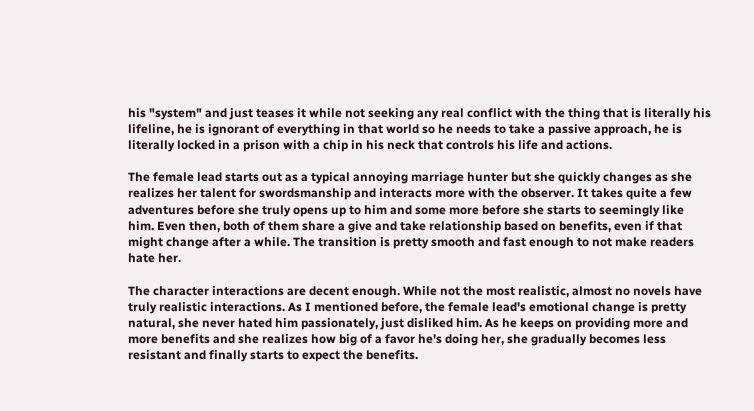his "system" and just teases it while not seeking any real conflict with the thing that is literally his lifeline, he is ignorant of everything in that world so he needs to take a passive approach, he is literally locked in a prison with a chip in his neck that controls his life and actions.

The female lead starts out as a typical annoying marriage hunter but she quickly changes as she realizes her talent for swordsmanship and interacts more with the observer. It takes quite a few adventures before she truly opens up to him and some more before she starts to seemingly like him. Even then, both of them share a give and take relationship based on benefits, even if that might change after a while. The transition is pretty smooth and fast enough to not make readers hate her.

The character interactions are decent enough. While not the most realistic, almost no novels have truly realistic interactions. As I mentioned before, the female lead's emotional change is pretty natural, she never hated him passionately, just disliked him. As he keeps on providing more and more benefits and she realizes how big of a favor he's doing her, she gradually becomes less resistant and finally starts to expect the benefits.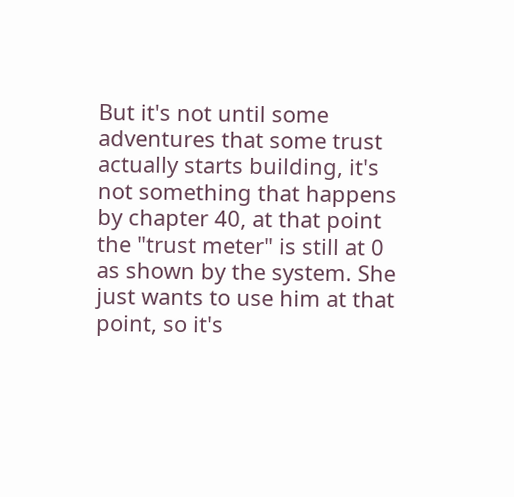But it's not until some adventures that some trust actually starts building, it's not something that happens by chapter 40, at that point the "trust meter" is still at 0 as shown by the system. She just wants to use him at that point, so it's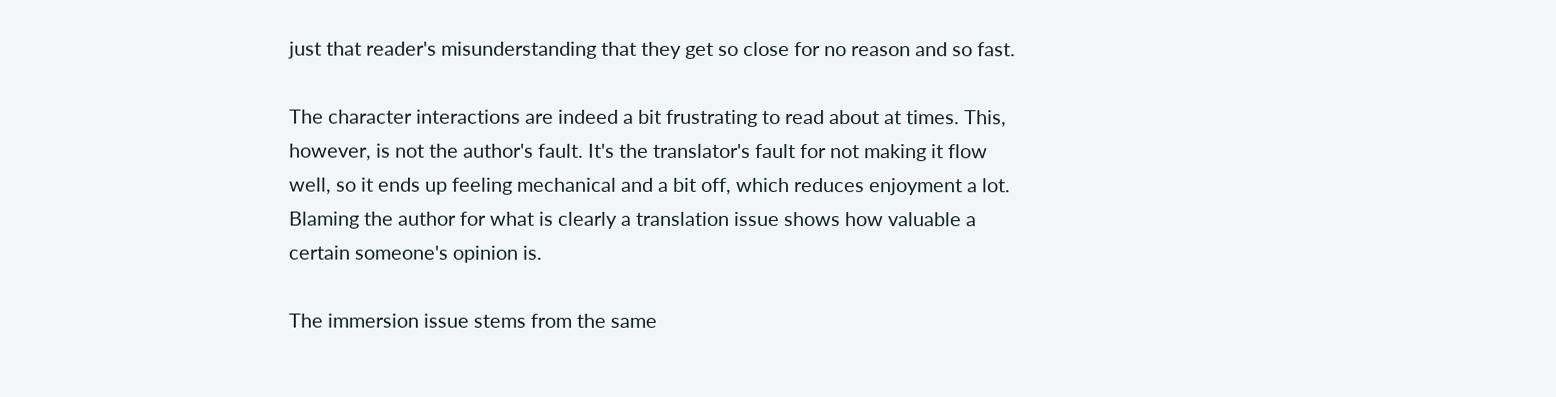just that reader's misunderstanding that they get so close for no reason and so fast.

The character interactions are indeed a bit frustrating to read about at times. This, however, is not the author's fault. It's the translator's fault for not making it flow well, so it ends up feeling mechanical and a bit off, which reduces enjoyment a lot. Blaming the author for what is clearly a translation issue shows how valuable a certain someone's opinion is.

The immersion issue stems from the same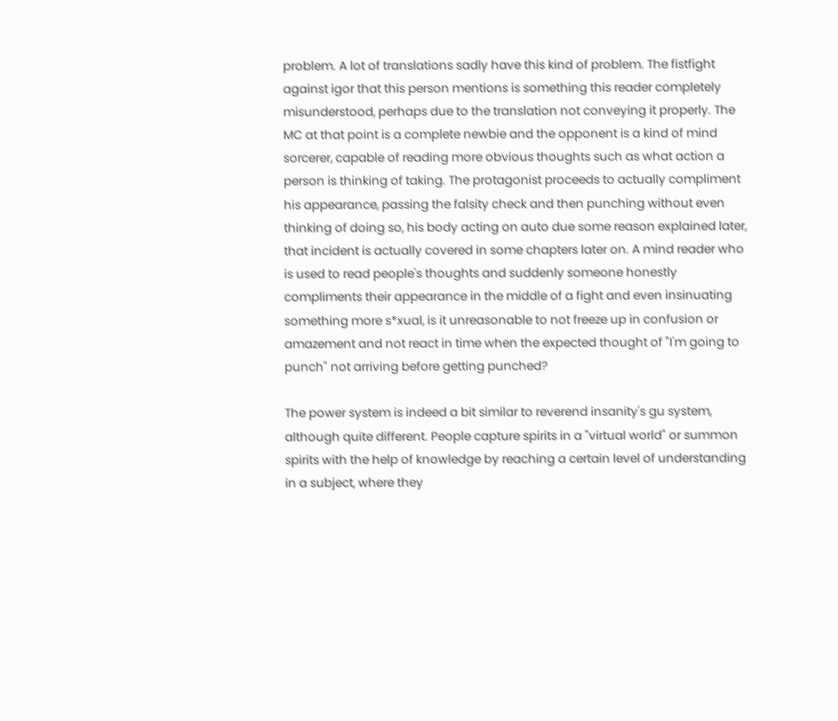problem. A lot of translations sadly have this kind of problem. The fistfight against igor that this person mentions is something this reader completely misunderstood, perhaps due to the translation not conveying it properly. The MC at that point is a complete newbie and the opponent is a kind of mind sorcerer, capable of reading more obvious thoughts such as what action a person is thinking of taking. The protagonist proceeds to actually compliment his appearance, passing the falsity check and then punching without even thinking of doing so, his body acting on auto due some reason explained later, that incident is actually covered in some chapters later on. A mind reader who is used to read people's thoughts and suddenly someone honestly compliments their appearance in the middle of a fight and even insinuating something more s*xual, is it unreasonable to not freeze up in confusion or amazement and not react in time when the expected thought of "I'm going to punch" not arriving before getting punched?

The power system is indeed a bit similar to reverend insanity's gu system, although quite different. People capture spirits in a "virtual world" or summon spirits with the help of knowledge by reaching a certain level of understanding in a subject, where they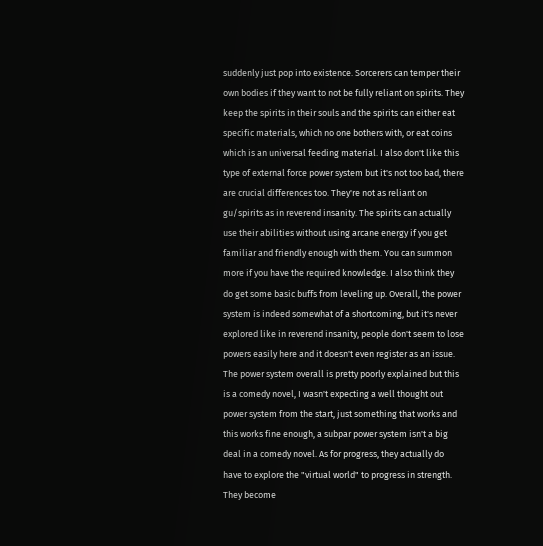suddenly just pop into existence. Sorcerers can temper their own bodies if they want to not be fully reliant on spirits. They keep the spirits in their souls and the spirits can either eat specific materials, which no one bothers with, or eat coins which is an universal feeding material. I also don't like this type of external force power system but it's not too bad, there are crucial differences too. They're not as reliant on gu/spirits as in reverend insanity. The spirits can actually use their abilities without using arcane energy if you get familiar and friendly enough with them. You can summon more if you have the required knowledge. I also think they do get some basic buffs from leveling up. Overall, the power system is indeed somewhat of a shortcoming, but it's never explored like in reverend insanity, people don't seem to lose powers easily here and it doesn't even register as an issue. The power system overall is pretty poorly explained but this is a comedy novel, I wasn't expecting a well thought out power system from the start, just something that works and this works fine enough, a subpar power system isn't a big deal in a comedy novel. As for progress, they actually do have to explore the "virtual world" to progress in strength. They become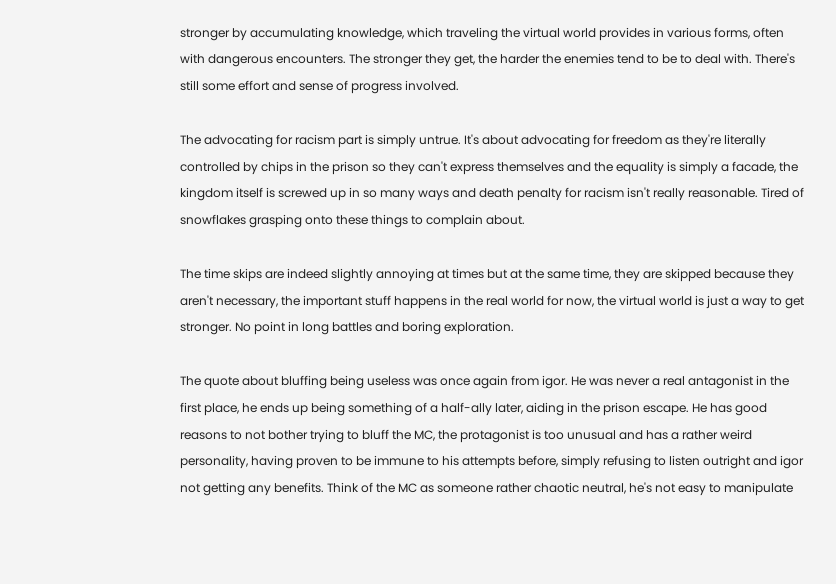stronger by accumulating knowledge, which traveling the virtual world provides in various forms, often with dangerous encounters. The stronger they get, the harder the enemies tend to be to deal with. There's still some effort and sense of progress involved.

The advocating for racism part is simply untrue. It's about advocating for freedom as they're literally controlled by chips in the prison so they can't express themselves and the equality is simply a facade, the kingdom itself is screwed up in so many ways and death penalty for racism isn't really reasonable. Tired of snowflakes grasping onto these things to complain about.

The time skips are indeed slightly annoying at times but at the same time, they are skipped because they aren't necessary, the important stuff happens in the real world for now, the virtual world is just a way to get stronger. No point in long battles and boring exploration.

The quote about bluffing being useless was once again from igor. He was never a real antagonist in the first place, he ends up being something of a half-ally later, aiding in the prison escape. He has good reasons to not bother trying to bluff the MC, the protagonist is too unusual and has a rather weird personality, having proven to be immune to his attempts before, simply refusing to listen outright and igor not getting any benefits. Think of the MC as someone rather chaotic neutral, he's not easy to manipulate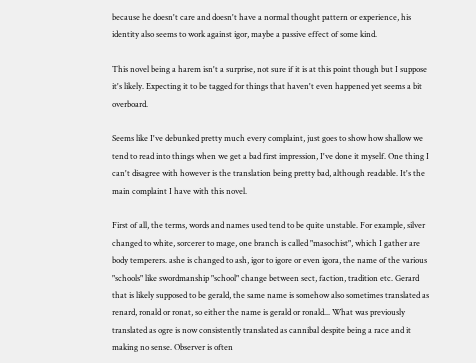because he doesn't care and doesn't have a normal thought pattern or experience, his identity also seems to work against igor, maybe a passive effect of some kind.

This novel being a harem isn't a surprise, not sure if it is at this point though but I suppose it's likely. Expecting it to be tagged for things that haven't even happened yet seems a bit overboard.

Seems like I've debunked pretty much every complaint, just goes to show how shallow we tend to read into things when we get a bad first impression, I've done it myself. One thing I can't disagree with however is the translation being pretty bad, although readable. It's the main complaint I have with this novel.

First of all, the terms, words and names used tend to be quite unstable. For example, silver changed to white, sorcerer to mage, one branch is called "masochist", which I gather are body temperers. ashe is changed to ash, igor to igore or even igora, the name of the various "schools" like swordmanship "school" change between sect, faction, tradition etc. Gerard that is likely supposed to be gerald, the same name is somehow also sometimes translated as renard, ronald or ronat, so either the name is gerald or ronald... What was previously translated as ogre is now consistently translated as cannibal despite being a race and it making no sense. Observer is often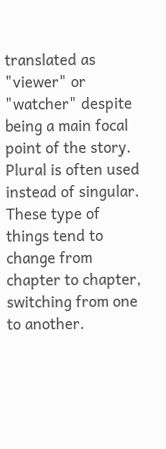translated as "viewer" or "watcher" despite being a main focal point of the story. Plural is often used instead of singular. These type of things tend to change from chapter to chapter, switching from one to another.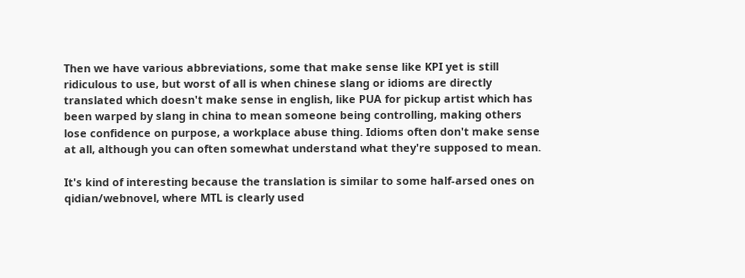Then we have various abbreviations, some that make sense like KPI yet is still ridiculous to use, but worst of all is when chinese slang or idioms are directly translated which doesn't make sense in english, like PUA for pickup artist which has been warped by slang in china to mean someone being controlling, making others lose confidence on purpose, a workplace abuse thing. Idioms often don't make sense at all, although you can often somewhat understand what they're supposed to mean.

It's kind of interesting because the translation is similar to some half-arsed ones on qidian/webnovel, where MTL is clearly used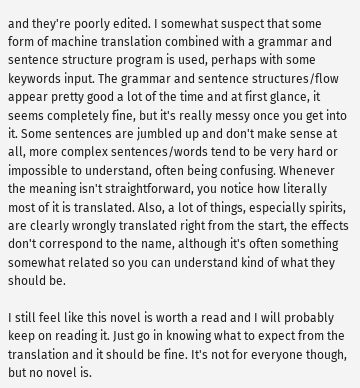and they're poorly edited. I somewhat suspect that some form of machine translation combined with a grammar and sentence structure program is used, perhaps with some keywords input. The grammar and sentence structures/flow appear pretty good a lot of the time and at first glance, it seems completely fine, but it's really messy once you get into it. Some sentences are jumbled up and don't make sense at all, more complex sentences/words tend to be very hard or impossible to understand, often being confusing. Whenever the meaning isn't straightforward, you notice how literally most of it is translated. Also, a lot of things, especially spirits, are clearly wrongly translated right from the start, the effects don't correspond to the name, although it's often something somewhat related so you can understand kind of what they should be.

I still feel like this novel is worth a read and I will probably keep on reading it. Just go in knowing what to expect from the translation and it should be fine. It's not for everyone though, but no novel is.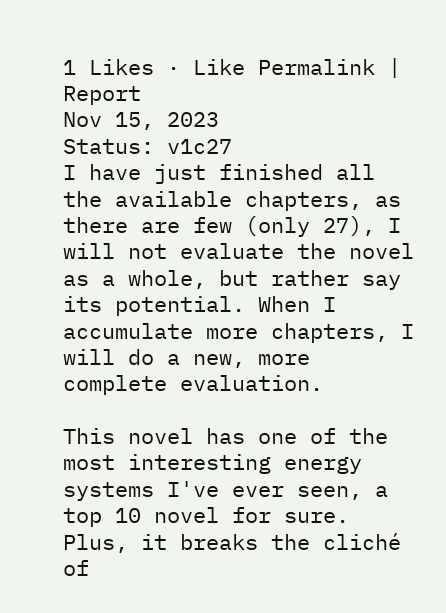1 Likes · Like Permalink | Report
Nov 15, 2023
Status: v1c27
I have just finished all the available chapters, as there are few (only 27), I will not evaluate the novel as a whole, but rather say its potential. When I accumulate more chapters, I will do a new, more complete evaluation.

This novel has one of the most interesting energy systems I've ever seen, a top 10 novel for sure. Plus, it breaks the cliché of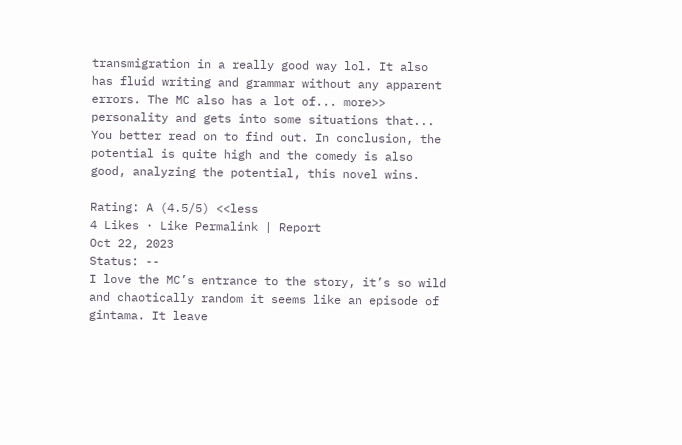transmigration in a really good way lol. It also has fluid writing and grammar without any apparent errors. The MC also has a lot of... more>> personality and gets into some situations that... You better read on to find out. In conclusion, the potential is quite high and the comedy is also good, analyzing the potential, this novel wins.

Rating: A (4.5/5) <<less
4 Likes · Like Permalink | Report
Oct 22, 2023
Status: --
I love the MC’s entrance to the story, it’s so wild and chaotically random it seems like an episode of gintama. It leave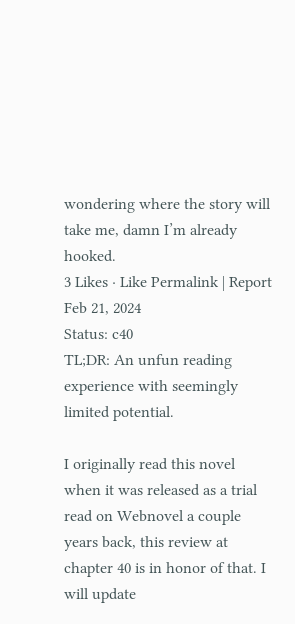wondering where the story will take me, damn I’m already hooked.
3 Likes · Like Permalink | Report
Feb 21, 2024
Status: c40
TL;DR: An unfun reading experience with seemingly limited potential.

I originally read this novel when it was released as a trial read on Webnovel a couple years back, this review at chapter 40 is in honor of that. I will update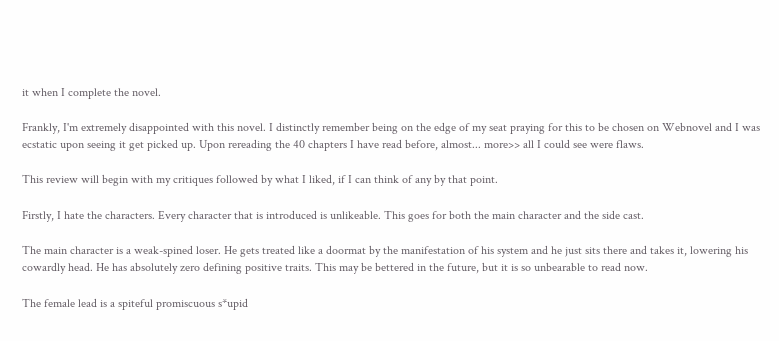it when I complete the novel.

Frankly, I'm extremely disappointed with this novel. I distinctly remember being on the edge of my seat praying for this to be chosen on Webnovel and I was ecstatic upon seeing it get picked up. Upon rereading the 40 chapters I have read before, almost... more>> all I could see were flaws.

This review will begin with my critiques followed by what I liked, if I can think of any by that point.

Firstly, I hate the characters. Every character that is introduced is unlikeable. This goes for both the main character and the side cast.

The main character is a weak-spined loser. He gets treated like a doormat by the manifestation of his system and he just sits there and takes it, lowering his cowardly head. He has absolutely zero defining positive traits. This may be bettered in the future, but it is so unbearable to read now.

The female lead is a spiteful promiscuous s*upid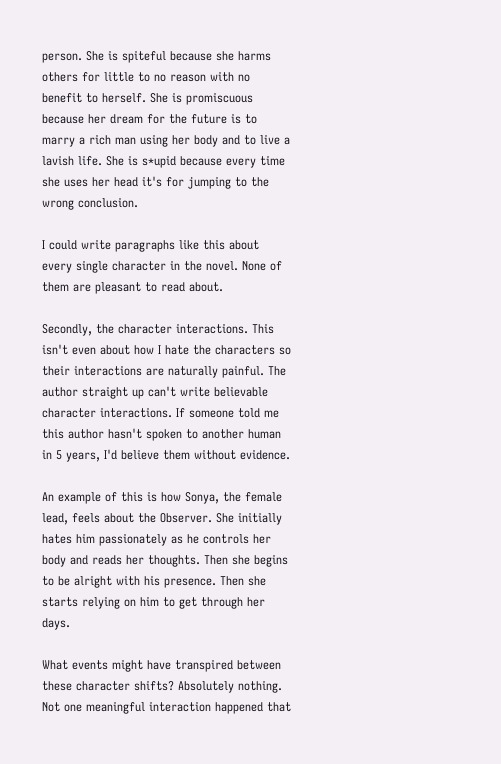person. She is spiteful because she harms others for little to no reason with no benefit to herself. She is promiscuous because her dream for the future is to marry a rich man using her body and to live a lavish life. She is s*upid because every time she uses her head it's for jumping to the wrong conclusion.

I could write paragraphs like this about every single character in the novel. None of them are pleasant to read about.

Secondly, the character interactions. This isn't even about how I hate the characters so their interactions are naturally painful. The author straight up can't write believable character interactions. If someone told me this author hasn't spoken to another human in 5 years, I'd believe them without evidence.

An example of this is how Sonya, the female lead, feels about the Observer. She initially hates him passionately as he controls her body and reads her thoughts. Then she begins to be alright with his presence. Then she starts relying on him to get through her days.

What events might have transpired between these character shifts? Absolutely nothing. Not one meaningful interaction happened that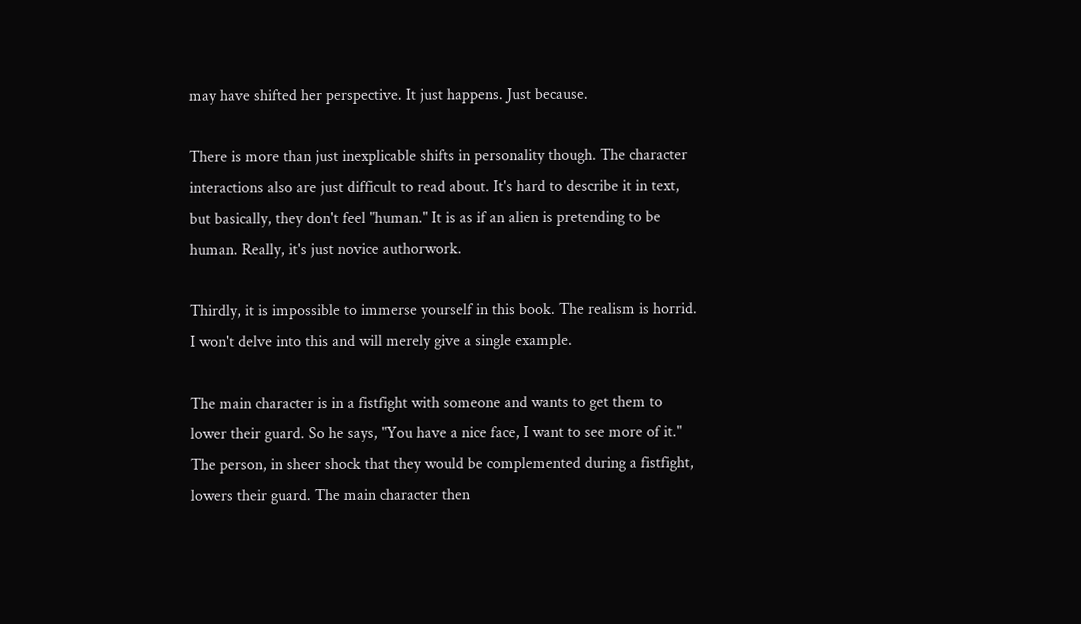may have shifted her perspective. It just happens. Just because.

There is more than just inexplicable shifts in personality though. The character interactions also are just difficult to read about. It's hard to describe it in text, but basically, they don't feel "human." It is as if an alien is pretending to be human. Really, it's just novice authorwork.

Thirdly, it is impossible to immerse yourself in this book. The realism is horrid. I won't delve into this and will merely give a single example.

The main character is in a fistfight with someone and wants to get them to lower their guard. So he says, "You have a nice face, I want to see more of it." The person, in sheer shock that they would be complemented during a fistfight, lowers their guard. The main character then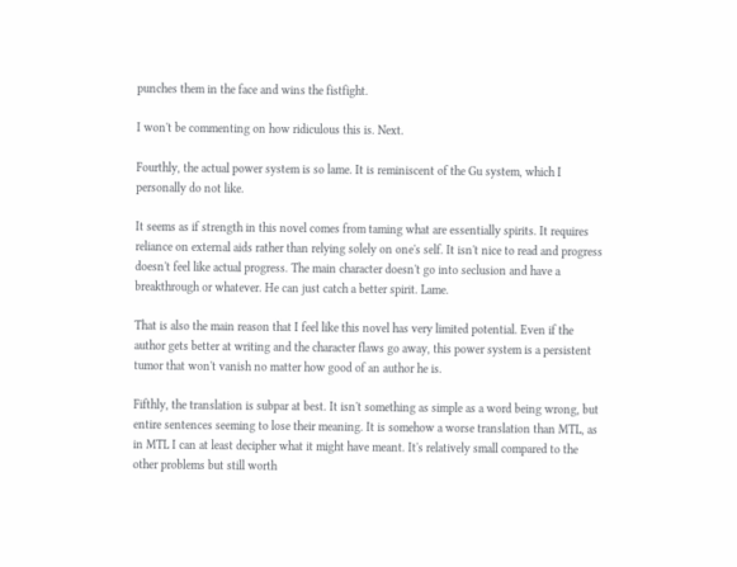punches them in the face and wins the fistfight.

I won't be commenting on how ridiculous this is. Next.

Fourthly, the actual power system is so lame. It is reminiscent of the Gu system, which I personally do not like.

It seems as if strength in this novel comes from taming what are essentially spirits. It requires reliance on external aids rather than relying solely on one's self. It isn't nice to read and progress doesn't feel like actual progress. The main character doesn't go into seclusion and have a breakthrough or whatever. He can just catch a better spirit. Lame.

That is also the main reason that I feel like this novel has very limited potential. Even if the author gets better at writing and the character flaws go away, this power system is a persistent tumor that won't vanish no matter how good of an author he is.

Fifthly, the translation is subpar at best. It isn't something as simple as a word being wrong, but entire sentences seeming to lose their meaning. It is somehow a worse translation than MTL, as in MTL I can at least decipher what it might have meant. It's relatively small compared to the other problems but still worth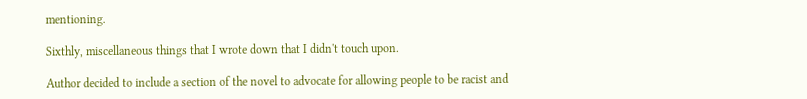mentioning.

Sixthly, miscellaneous things that I wrote down that I didn't touch upon.

Author decided to include a section of the novel to advocate for allowing people to be racist and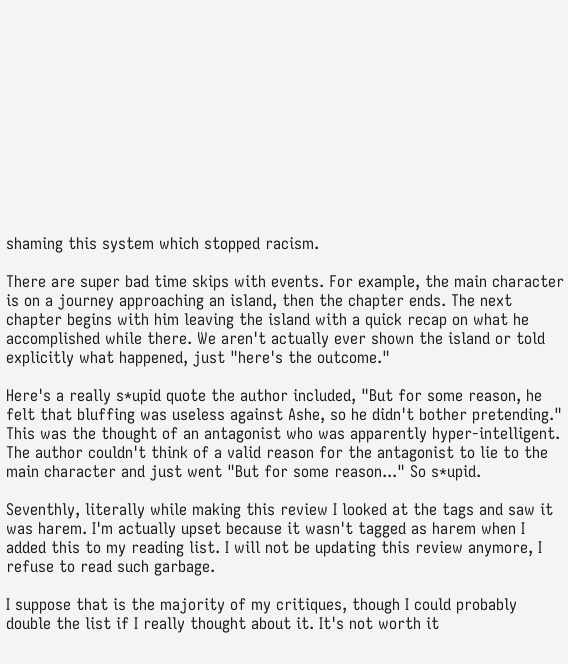shaming this system which stopped racism.

There are super bad time skips with events. For example, the main character is on a journey approaching an island, then the chapter ends. The next chapter begins with him leaving the island with a quick recap on what he accomplished while there. We aren't actually ever shown the island or told explicitly what happened, just "here's the outcome."

Here's a really s*upid quote the author included, "But for some reason, he felt that bluffing was useless against Ashe, so he didn't bother pretending." This was the thought of an antagonist who was apparently hyper-intelligent. The author couldn't think of a valid reason for the antagonist to lie to the main character and just went "But for some reason..." So s*upid.

Seventhly, literally while making this review I looked at the tags and saw it was harem. I'm actually upset because it wasn't tagged as harem when I added this to my reading list. I will not be updating this review anymore, I refuse to read such garbage.

I suppose that is the majority of my critiques, though I could probably double the list if I really thought about it. It's not worth it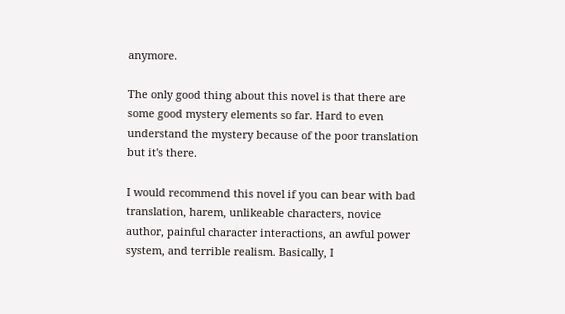anymore.

The only good thing about this novel is that there are some good mystery elements so far. Hard to even understand the mystery because of the poor translation but it's there.

I would recommend this novel if you can bear with bad translation, harem, unlikeable characters, novice author, painful character interactions, an awful power system, and terrible realism. Basically, I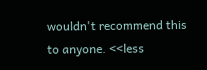wouldn't recommend this to anyone. <<less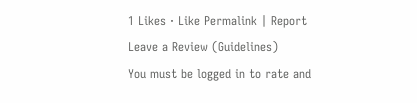1 Likes · Like Permalink | Report
Leave a Review (Guidelines)
You must be logged in to rate and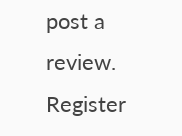post a review. Register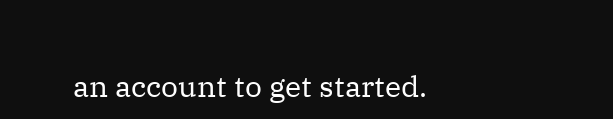an account to get started.